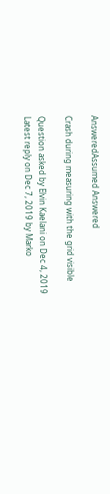AnsweredAssumed Answered

Crash during measuring with the grid visible

Question asked by Elvin Kaelani on Dec 4, 2019
Latest reply on Dec 7, 2019 by Marko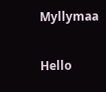Myllymaa

Hello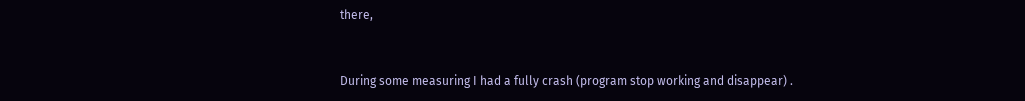there,


During some measuring I had a fully crash (program stop working and disappear) .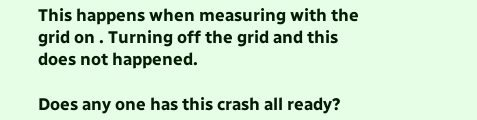This happens when measuring with the grid on . Turning off the grid and this does not happened.

Does any one has this crash all ready?